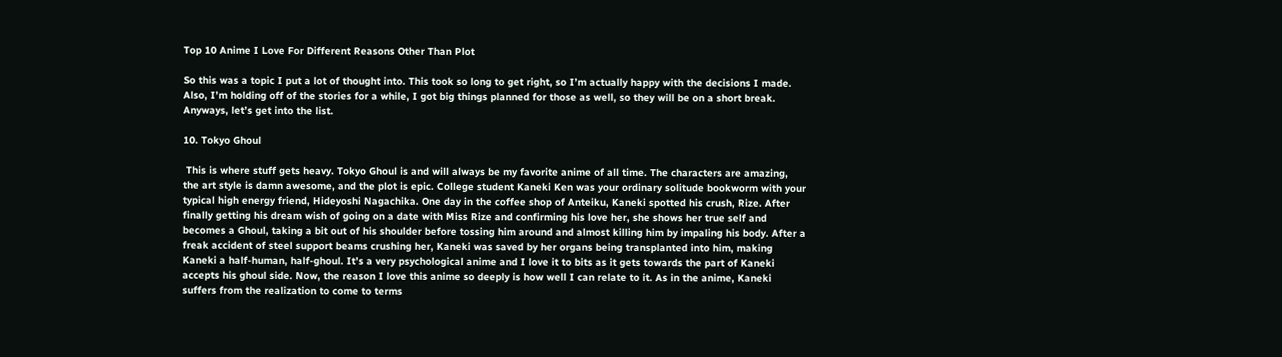Top 10 Anime I Love For Different Reasons Other Than Plot

So this was a topic I put a lot of thought into. This took so long to get right, so I’m actually happy with the decisions I made. Also, I’m holding off of the stories for a while, I got big things planned for those as well, so they will be on a short break. Anyways, let’s get into the list.

10. Tokyo Ghoul

 This is where stuff gets heavy. Tokyo Ghoul is and will always be my favorite anime of all time. The characters are amazing, the art style is damn awesome, and the plot is epic. College student Kaneki Ken was your ordinary solitude bookworm with your typical high energy friend, Hideyoshi Nagachika. One day in the coffee shop of Anteiku, Kaneki spotted his crush, Rize. After finally getting his dream wish of going on a date with Miss Rize and confirming his love her, she shows her true self and becomes a Ghoul, taking a bit out of his shoulder before tossing him around and almost killing him by impaling his body. After a freak accident of steel support beams crushing her, Kaneki was saved by her organs being transplanted into him, making Kaneki a half-human, half-ghoul. It’s a very psychological anime and I love it to bits as it gets towards the part of Kaneki accepts his ghoul side. Now, the reason I love this anime so deeply is how well I can relate to it. As in the anime, Kaneki suffers from the realization to come to terms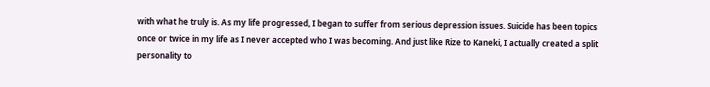with what he truly is. As my life progressed, I began to suffer from serious depression issues. Suicide has been topics once or twice in my life as I never accepted who I was becoming. And just like Rize to Kaneki, I actually created a split personality to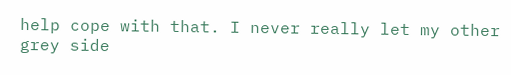help cope with that. I never really let my other grey side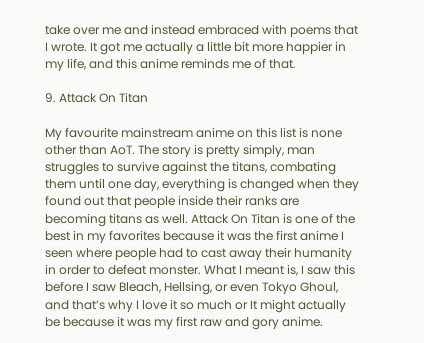take over me and instead embraced with poems that I wrote. It got me actually a little bit more happier in my life, and this anime reminds me of that.

9. Attack On Titan

My favourite mainstream anime on this list is none other than AoT. The story is pretty simply, man struggles to survive against the titans, combating them until one day, everything is changed when they found out that people inside their ranks are becoming titans as well. Attack On Titan is one of the best in my favorites because it was the first anime I seen where people had to cast away their humanity in order to defeat monster. What I meant is, I saw this before I saw Bleach, Hellsing, or even Tokyo Ghoul, and that’s why I love it so much or It might actually be because it was my first raw and gory anime.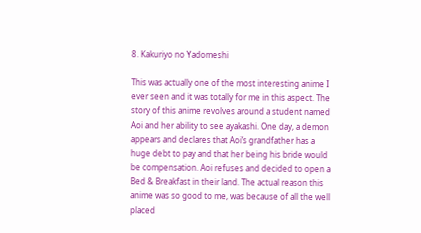8. Kakuriyo no Yadomeshi

This was actually one of the most interesting anime I ever seen and it was totally for me in this aspect. The story of this anime revolves around a student named Aoi and her ability to see ayakashi. One day, a demon appears and declares that Aoi’s grandfather has a huge debt to pay and that her being his bride would be compensation. Aoi refuses and decided to open a Bed & Breakfast in their land. The actual reason this anime was so good to me, was because of all the well placed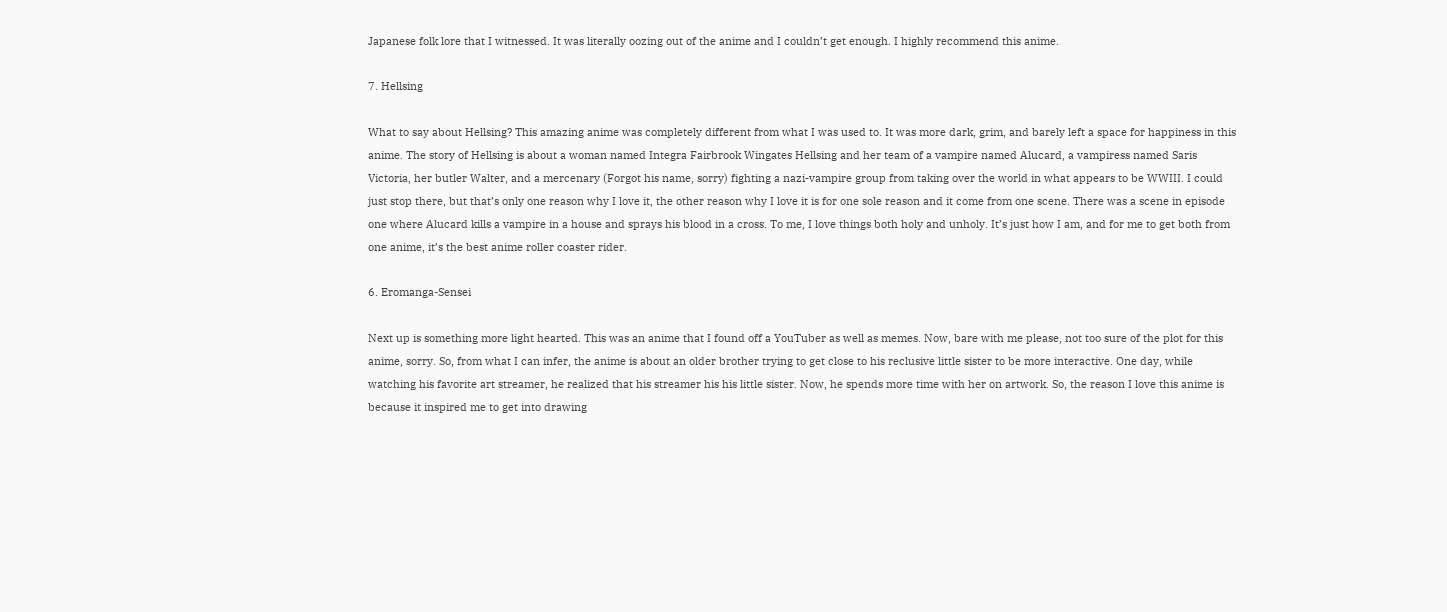Japanese folk lore that I witnessed. It was literally oozing out of the anime and I couldn’t get enough. I highly recommend this anime.

7. Hellsing

What to say about Hellsing? This amazing anime was completely different from what I was used to. It was more dark, grim, and barely left a space for happiness in this anime. The story of Hellsing is about a woman named Integra Fairbrook Wingates Hellsing and her team of a vampire named Alucard, a vampiress named Saris Victoria, her butler Walter, and a mercenary (Forgot his name, sorry) fighting a nazi-vampire group from taking over the world in what appears to be WWIII. I could just stop there, but that’s only one reason why I love it, the other reason why I love it is for one sole reason and it come from one scene. There was a scene in episode one where Alucard kills a vampire in a house and sprays his blood in a cross. To me, I love things both holy and unholy. It’s just how I am, and for me to get both from one anime, it’s the best anime roller coaster rider.

6. Eromanga-Sensei

Next up is something more light hearted. This was an anime that I found off a YouTuber as well as memes. Now, bare with me please, not too sure of the plot for this anime, sorry. So, from what I can infer, the anime is about an older brother trying to get close to his reclusive little sister to be more interactive. One day, while watching his favorite art streamer, he realized that his streamer his his little sister. Now, he spends more time with her on artwork. So, the reason I love this anime is because it inspired me to get into drawing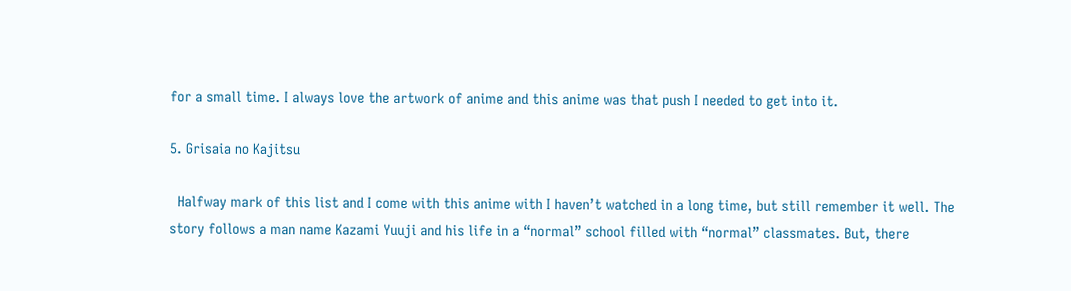for a small time. I always love the artwork of anime and this anime was that push I needed to get into it.

5. Grisaia no Kajitsu

  Halfway mark of this list and I come with this anime with I haven’t watched in a long time, but still remember it well. The story follows a man name Kazami Yuuji and his life in a “normal” school filled with “normal” classmates. But, there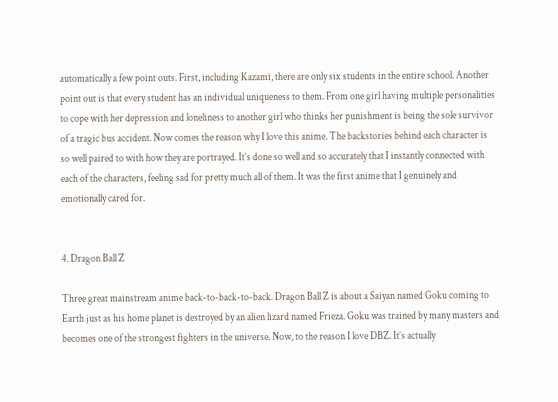automatically a few point outs. First, including Kazami, there are only six students in the entire school. Another point out is that every student has an individual uniqueness to them. From one girl having multiple personalities to cope with her depression and loneliness to another girl who thinks her punishment is being the sole survivor of a tragic bus accident. Now comes the reason why I love this anime. The backstories behind each character is so well paired to with how they are portrayed. It’s done so well and so accurately that I instantly connected with each of the characters, feeling sad for pretty much all of them. It was the first anime that I genuinely and emotionally cared for.


4. Dragon Ball Z

Three great mainstream anime back-to-back-to-back. Dragon Ball Z is about a Saiyan named Goku coming to Earth just as his home planet is destroyed by an alien lizard named Frieza. Goku was trained by many masters and becomes one of the strongest fighters in the universe. Now, to the reason I love DBZ. It’s actually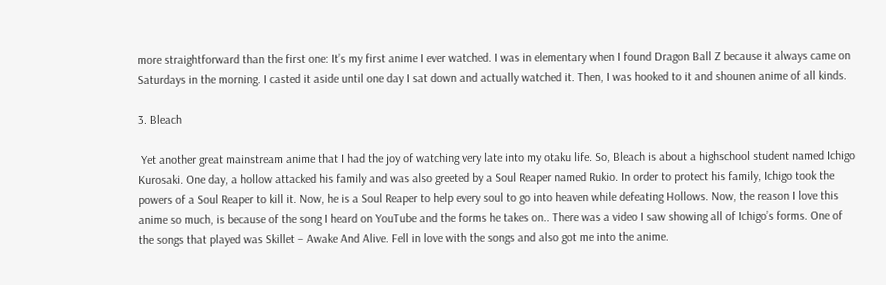more straightforward than the first one: It’s my first anime I ever watched. I was in elementary when I found Dragon Ball Z because it always came on Saturdays in the morning. I casted it aside until one day I sat down and actually watched it. Then, I was hooked to it and shounen anime of all kinds.

3. Bleach

 Yet another great mainstream anime that I had the joy of watching very late into my otaku life. So, Bleach is about a highschool student named Ichigo Kurosaki. One day, a hollow attacked his family and was also greeted by a Soul Reaper named Rukio. In order to protect his family, Ichigo took the powers of a Soul Reaper to kill it. Now, he is a Soul Reaper to help every soul to go into heaven while defeating Hollows. Now, the reason I love this anime so much, is because of the song I heard on YouTube and the forms he takes on.. There was a video I saw showing all of Ichigo’s forms. One of the songs that played was Skillet – Awake And Alive. Fell in love with the songs and also got me into the anime.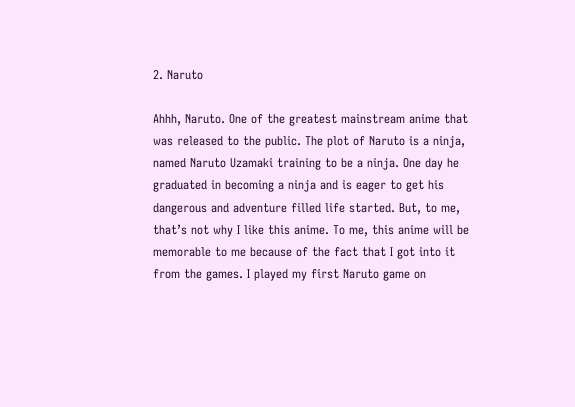2. Naruto

Ahhh, Naruto. One of the greatest mainstream anime that was released to the public. The plot of Naruto is a ninja, named Naruto Uzamaki training to be a ninja. One day he graduated in becoming a ninja and is eager to get his dangerous and adventure filled life started. But, to me, that’s not why I like this anime. To me, this anime will be memorable to me because of the fact that I got into it from the games. I played my first Naruto game on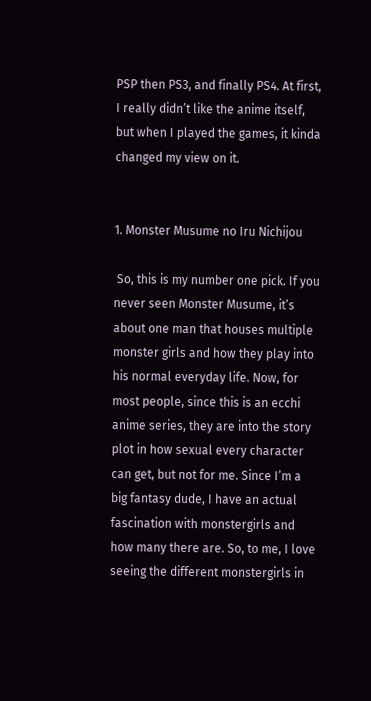PSP then PS3, and finally PS4. At first, I really didn’t like the anime itself, but when I played the games, it kinda changed my view on it.


1. Monster Musume no Iru Nichijou

 So, this is my number one pick. If you never seen Monster Musume, it’s about one man that houses multiple monster girls and how they play into his normal everyday life. Now, for most people, since this is an ecchi anime series, they are into the story plot in how sexual every character can get, but not for me. Since I’m a big fantasy dude, I have an actual fascination with monstergirls and how many there are. So, to me, I love seeing the different monstergirls in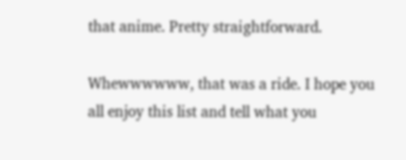that anime. Pretty straightforward.

Whewwwwww, that was a ride. I hope you all enjoy this list and tell what you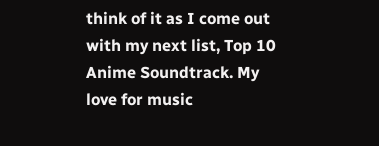think of it as I come out with my next list, Top 10 Anime Soundtrack. My love for music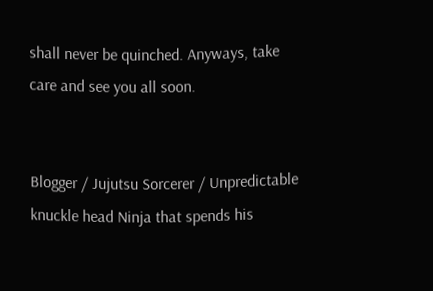shall never be quinched. Anyways, take care and see you all soon.


Blogger / Jujutsu Sorcerer / Unpredictable knuckle head Ninja that spends his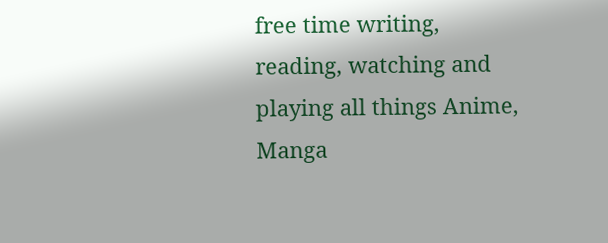free time writing, reading, watching and playing all things Anime, Manga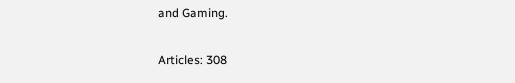and Gaming.

Articles: 308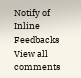Notify of
Inline Feedbacks
View all comments